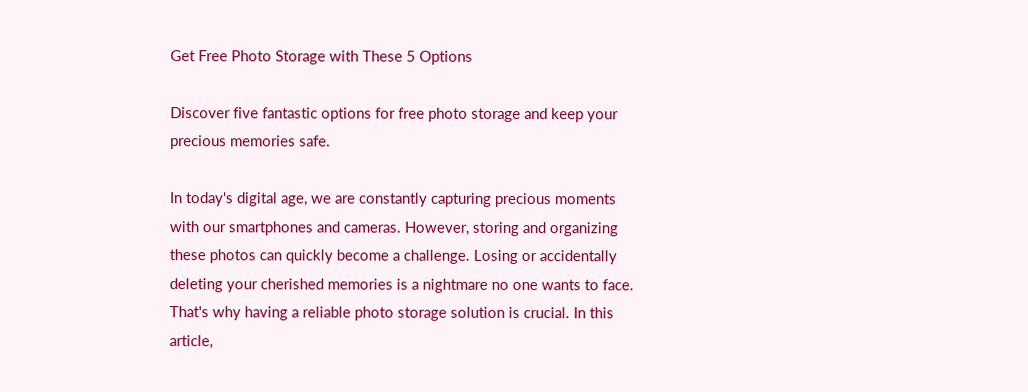Get Free Photo Storage with These 5 Options

Discover five fantastic options for free photo storage and keep your precious memories safe.

In today's digital age, we are constantly capturing precious moments with our smartphones and cameras. However, storing and organizing these photos can quickly become a challenge. Losing or accidentally deleting your cherished memories is a nightmare no one wants to face. That's why having a reliable photo storage solution is crucial. In this article,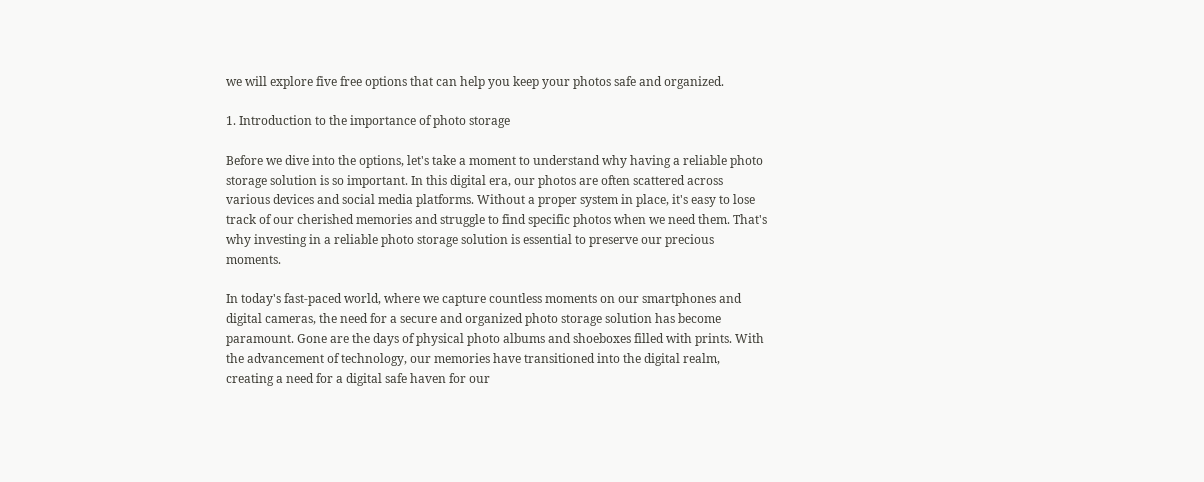we will explore five free options that can help you keep your photos safe and organized.

1. Introduction to the importance of photo storage

Before we dive into the options, let's take a moment to understand why having a reliable photo storage solution is so important. In this digital era, our photos are often scattered across various devices and social media platforms. Without a proper system in place, it's easy to lose track of our cherished memories and struggle to find specific photos when we need them. That's why investing in a reliable photo storage solution is essential to preserve our precious moments.

In today's fast-paced world, where we capture countless moments on our smartphones and digital cameras, the need for a secure and organized photo storage solution has become paramount. Gone are the days of physical photo albums and shoeboxes filled with prints. With the advancement of technology, our memories have transitioned into the digital realm, creating a need for a digital safe haven for our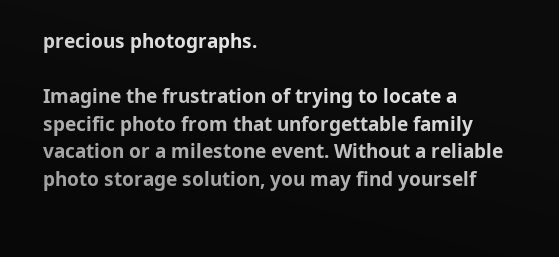precious photographs.

Imagine the frustration of trying to locate a specific photo from that unforgettable family vacation or a milestone event. Without a reliable photo storage solution, you may find yourself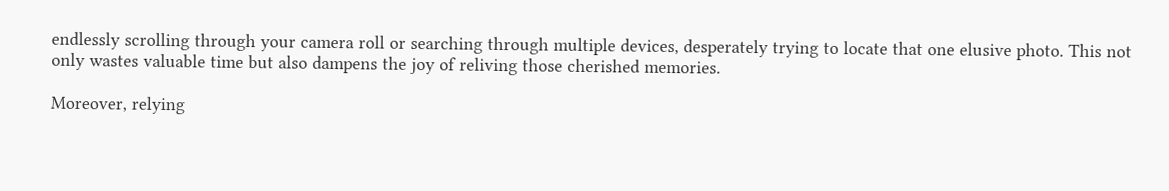endlessly scrolling through your camera roll or searching through multiple devices, desperately trying to locate that one elusive photo. This not only wastes valuable time but also dampens the joy of reliving those cherished memories.

Moreover, relying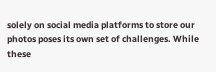solely on social media platforms to store our photos poses its own set of challenges. While these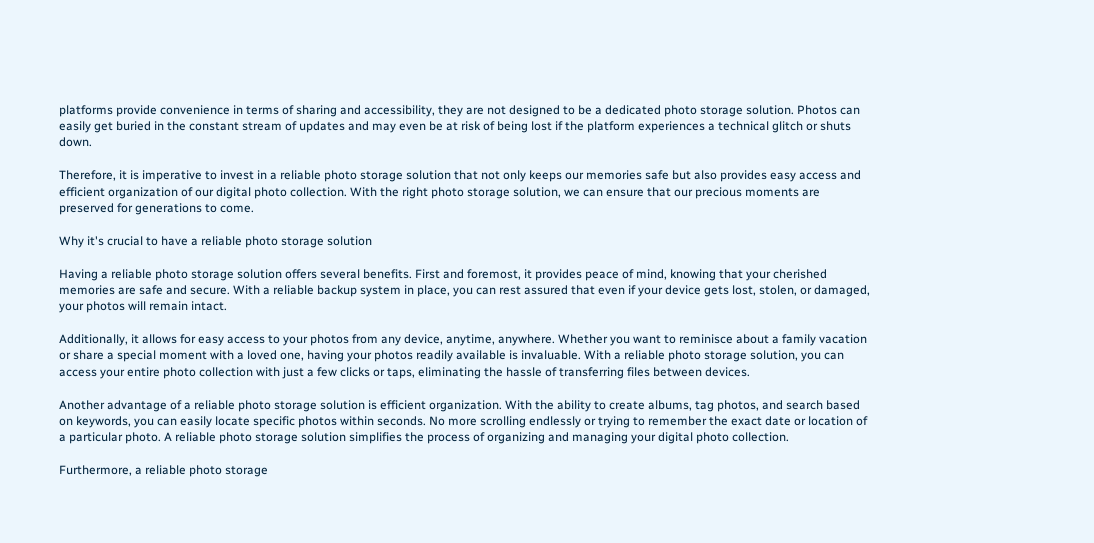platforms provide convenience in terms of sharing and accessibility, they are not designed to be a dedicated photo storage solution. Photos can easily get buried in the constant stream of updates and may even be at risk of being lost if the platform experiences a technical glitch or shuts down.

Therefore, it is imperative to invest in a reliable photo storage solution that not only keeps our memories safe but also provides easy access and efficient organization of our digital photo collection. With the right photo storage solution, we can ensure that our precious moments are preserved for generations to come.

Why it's crucial to have a reliable photo storage solution

Having a reliable photo storage solution offers several benefits. First and foremost, it provides peace of mind, knowing that your cherished memories are safe and secure. With a reliable backup system in place, you can rest assured that even if your device gets lost, stolen, or damaged, your photos will remain intact.

Additionally, it allows for easy access to your photos from any device, anytime, anywhere. Whether you want to reminisce about a family vacation or share a special moment with a loved one, having your photos readily available is invaluable. With a reliable photo storage solution, you can access your entire photo collection with just a few clicks or taps, eliminating the hassle of transferring files between devices.

Another advantage of a reliable photo storage solution is efficient organization. With the ability to create albums, tag photos, and search based on keywords, you can easily locate specific photos within seconds. No more scrolling endlessly or trying to remember the exact date or location of a particular photo. A reliable photo storage solution simplifies the process of organizing and managing your digital photo collection.

Furthermore, a reliable photo storage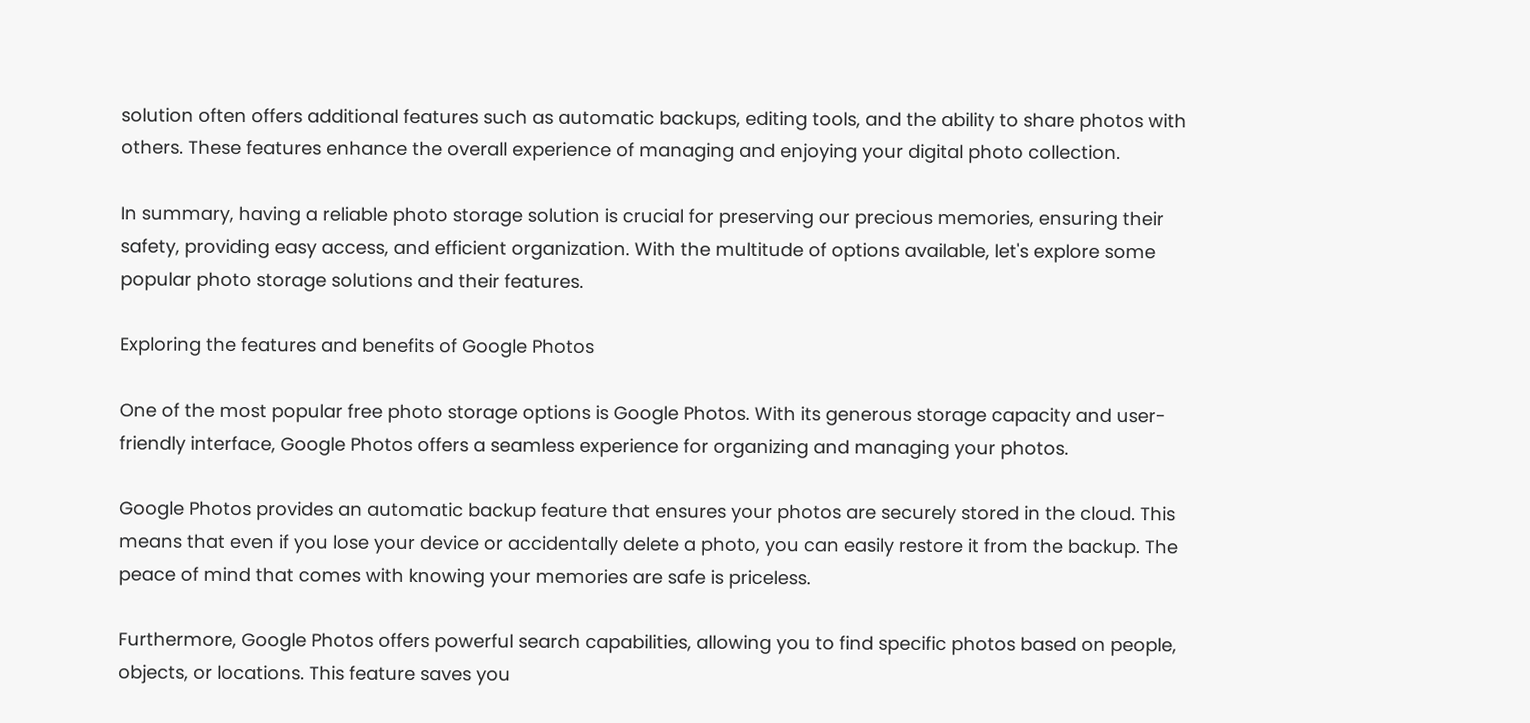solution often offers additional features such as automatic backups, editing tools, and the ability to share photos with others. These features enhance the overall experience of managing and enjoying your digital photo collection.

In summary, having a reliable photo storage solution is crucial for preserving our precious memories, ensuring their safety, providing easy access, and efficient organization. With the multitude of options available, let's explore some popular photo storage solutions and their features.

Exploring the features and benefits of Google Photos

One of the most popular free photo storage options is Google Photos. With its generous storage capacity and user-friendly interface, Google Photos offers a seamless experience for organizing and managing your photos.

Google Photos provides an automatic backup feature that ensures your photos are securely stored in the cloud. This means that even if you lose your device or accidentally delete a photo, you can easily restore it from the backup. The peace of mind that comes with knowing your memories are safe is priceless.

Furthermore, Google Photos offers powerful search capabilities, allowing you to find specific photos based on people, objects, or locations. This feature saves you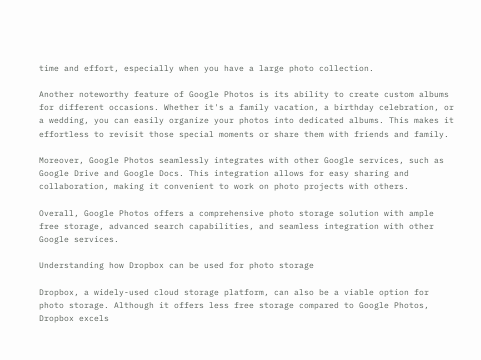time and effort, especially when you have a large photo collection.

Another noteworthy feature of Google Photos is its ability to create custom albums for different occasions. Whether it's a family vacation, a birthday celebration, or a wedding, you can easily organize your photos into dedicated albums. This makes it effortless to revisit those special moments or share them with friends and family.

Moreover, Google Photos seamlessly integrates with other Google services, such as Google Drive and Google Docs. This integration allows for easy sharing and collaboration, making it convenient to work on photo projects with others.

Overall, Google Photos offers a comprehensive photo storage solution with ample free storage, advanced search capabilities, and seamless integration with other Google services.

Understanding how Dropbox can be used for photo storage

Dropbox, a widely-used cloud storage platform, can also be a viable option for photo storage. Although it offers less free storage compared to Google Photos, Dropbox excels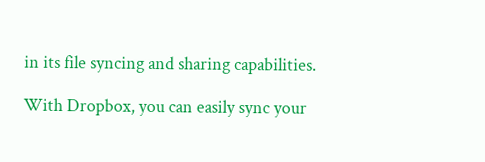in its file syncing and sharing capabilities.

With Dropbox, you can easily sync your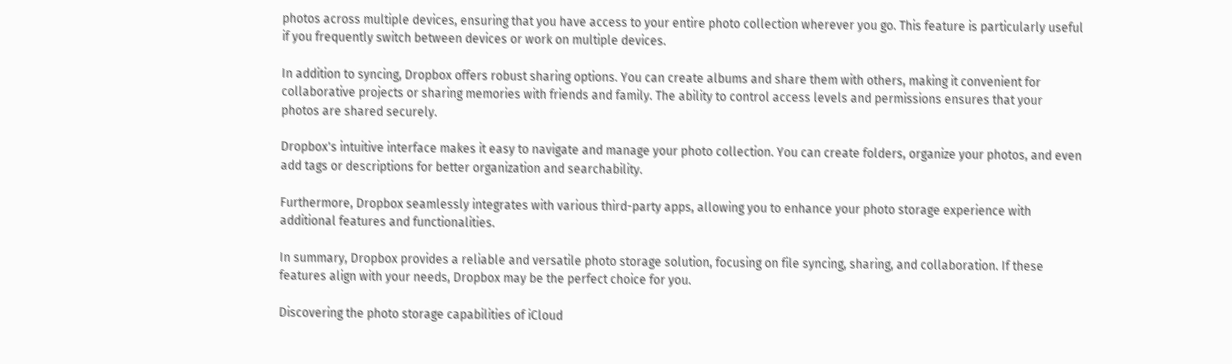photos across multiple devices, ensuring that you have access to your entire photo collection wherever you go. This feature is particularly useful if you frequently switch between devices or work on multiple devices.

In addition to syncing, Dropbox offers robust sharing options. You can create albums and share them with others, making it convenient for collaborative projects or sharing memories with friends and family. The ability to control access levels and permissions ensures that your photos are shared securely.

Dropbox's intuitive interface makes it easy to navigate and manage your photo collection. You can create folders, organize your photos, and even add tags or descriptions for better organization and searchability.

Furthermore, Dropbox seamlessly integrates with various third-party apps, allowing you to enhance your photo storage experience with additional features and functionalities.

In summary, Dropbox provides a reliable and versatile photo storage solution, focusing on file syncing, sharing, and collaboration. If these features align with your needs, Dropbox may be the perfect choice for you.

Discovering the photo storage capabilities of iCloud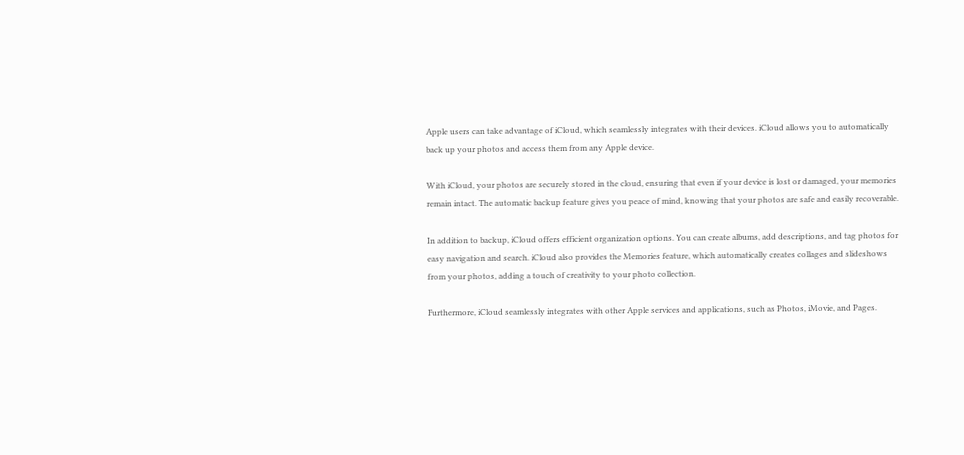Apple users can take advantage of iCloud, which seamlessly integrates with their devices. iCloud allows you to automatically back up your photos and access them from any Apple device.

With iCloud, your photos are securely stored in the cloud, ensuring that even if your device is lost or damaged, your memories remain intact. The automatic backup feature gives you peace of mind, knowing that your photos are safe and easily recoverable.

In addition to backup, iCloud offers efficient organization options. You can create albums, add descriptions, and tag photos for easy navigation and search. iCloud also provides the Memories feature, which automatically creates collages and slideshows from your photos, adding a touch of creativity to your photo collection.

Furthermore, iCloud seamlessly integrates with other Apple services and applications, such as Photos, iMovie, and Pages.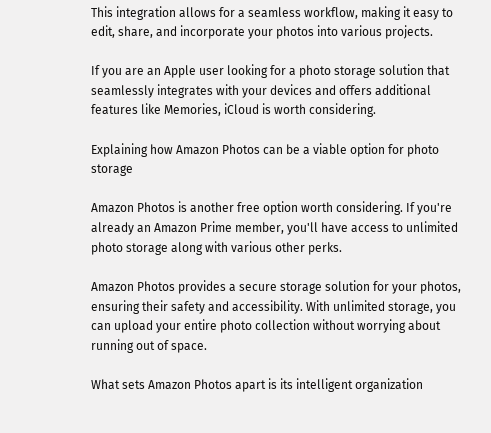This integration allows for a seamless workflow, making it easy to edit, share, and incorporate your photos into various projects.

If you are an Apple user looking for a photo storage solution that seamlessly integrates with your devices and offers additional features like Memories, iCloud is worth considering.

Explaining how Amazon Photos can be a viable option for photo storage

Amazon Photos is another free option worth considering. If you're already an Amazon Prime member, you'll have access to unlimited photo storage along with various other perks.

Amazon Photos provides a secure storage solution for your photos, ensuring their safety and accessibility. With unlimited storage, you can upload your entire photo collection without worrying about running out of space.

What sets Amazon Photos apart is its intelligent organization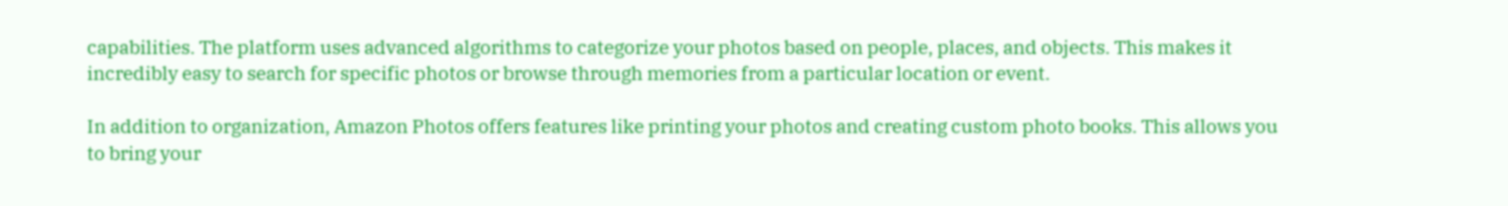capabilities. The platform uses advanced algorithms to categorize your photos based on people, places, and objects. This makes it incredibly easy to search for specific photos or browse through memories from a particular location or event.

In addition to organization, Amazon Photos offers features like printing your photos and creating custom photo books. This allows you to bring your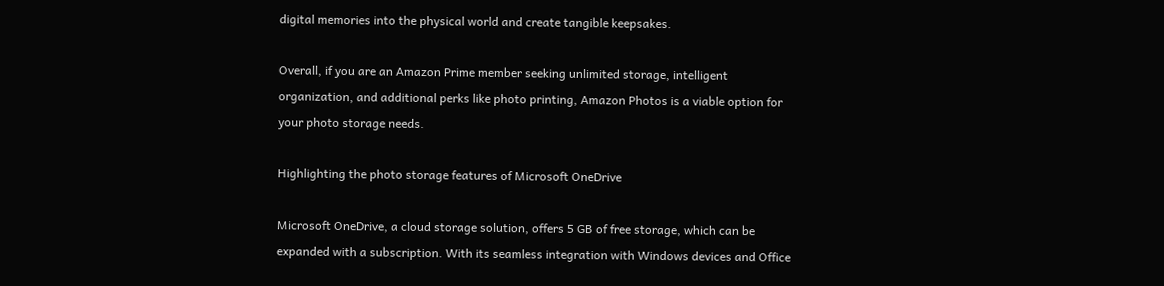digital memories into the physical world and create tangible keepsakes.

Overall, if you are an Amazon Prime member seeking unlimited storage, intelligent organization, and additional perks like photo printing, Amazon Photos is a viable option for your photo storage needs.

Highlighting the photo storage features of Microsoft OneDrive

Microsoft OneDrive, a cloud storage solution, offers 5 GB of free storage, which can be expanded with a subscription. With its seamless integration with Windows devices and Office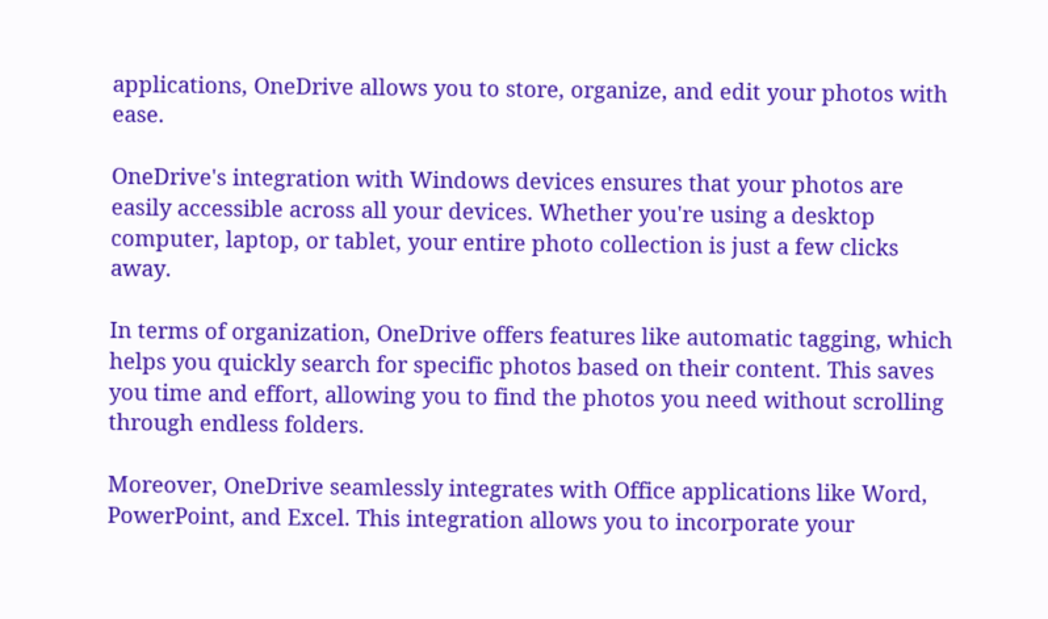applications, OneDrive allows you to store, organize, and edit your photos with ease.

OneDrive's integration with Windows devices ensures that your photos are easily accessible across all your devices. Whether you're using a desktop computer, laptop, or tablet, your entire photo collection is just a few clicks away.

In terms of organization, OneDrive offers features like automatic tagging, which helps you quickly search for specific photos based on their content. This saves you time and effort, allowing you to find the photos you need without scrolling through endless folders.

Moreover, OneDrive seamlessly integrates with Office applications like Word, PowerPoint, and Excel. This integration allows you to incorporate your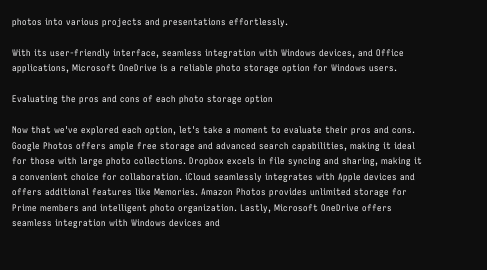photos into various projects and presentations effortlessly.

With its user-friendly interface, seamless integration with Windows devices, and Office applications, Microsoft OneDrive is a reliable photo storage option for Windows users.

Evaluating the pros and cons of each photo storage option

Now that we've explored each option, let's take a moment to evaluate their pros and cons. Google Photos offers ample free storage and advanced search capabilities, making it ideal for those with large photo collections. Dropbox excels in file syncing and sharing, making it a convenient choice for collaboration. iCloud seamlessly integrates with Apple devices and offers additional features like Memories. Amazon Photos provides unlimited storage for Prime members and intelligent photo organization. Lastly, Microsoft OneDrive offers seamless integration with Windows devices and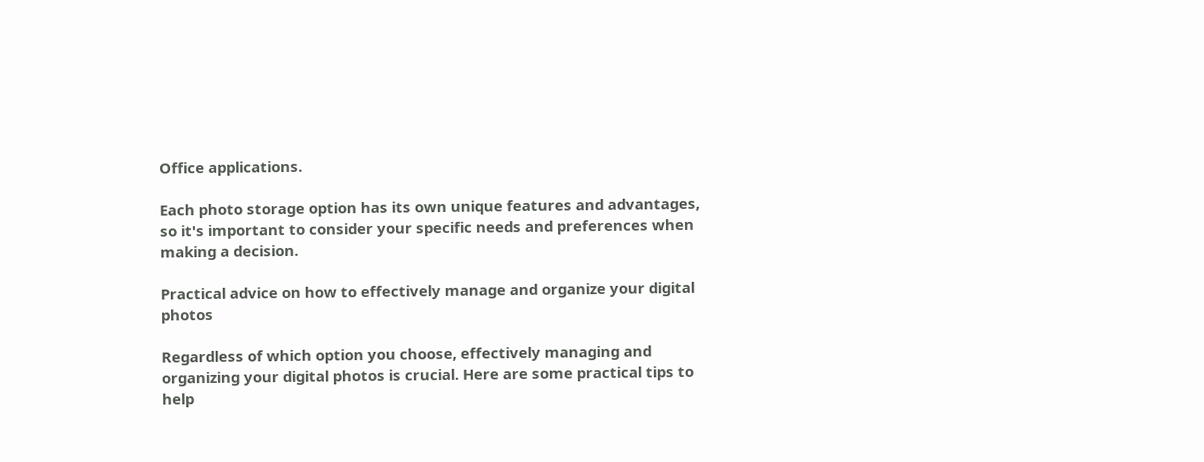Office applications.

Each photo storage option has its own unique features and advantages, so it's important to consider your specific needs and preferences when making a decision.

Practical advice on how to effectively manage and organize your digital photos

Regardless of which option you choose, effectively managing and organizing your digital photos is crucial. Here are some practical tips to help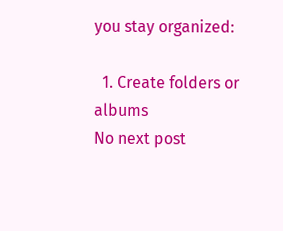you stay organized:

  1. Create folders or albums
No next post